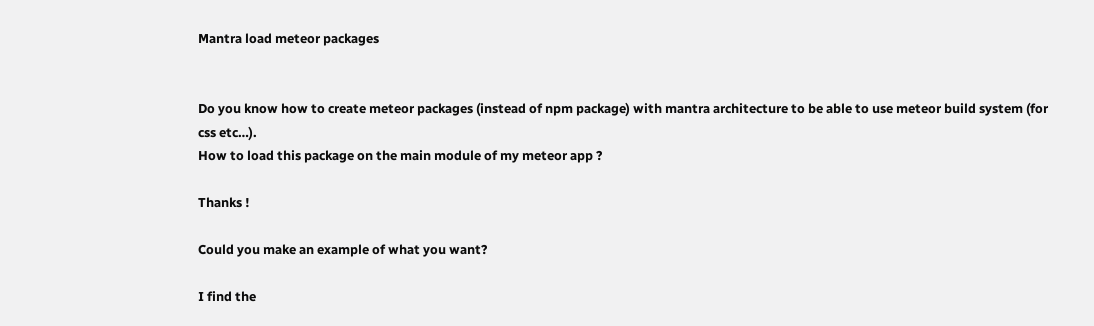Mantra load meteor packages


Do you know how to create meteor packages (instead of npm package) with mantra architecture to be able to use meteor build system (for css etc…).
How to load this package on the main module of my meteor app ?

Thanks !

Could you make an example of what you want?

I find the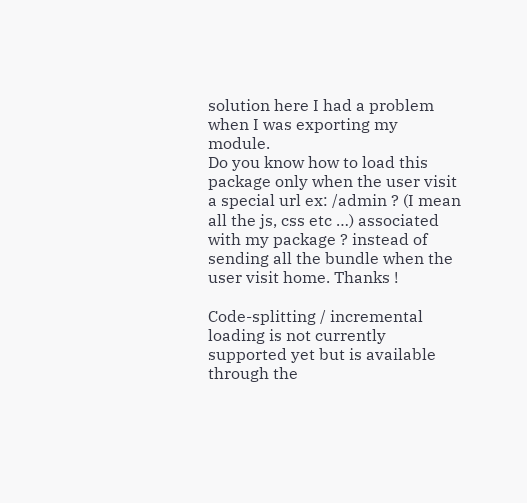solution here I had a problem when I was exporting my module.
Do you know how to load this package only when the user visit a special url ex: /admin ? (I mean all the js, css etc …) associated with my package ? instead of sending all the bundle when the user visit home. Thanks !

Code-splitting / incremental loading is not currently supported yet but is available through the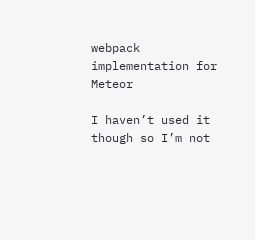webpack implementation for Meteor

I haven’t used it though so I’m not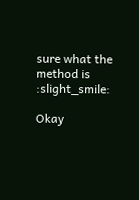sure what the method is :slight_smile:

Okay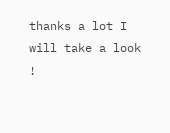thanks a lot I will take a look !